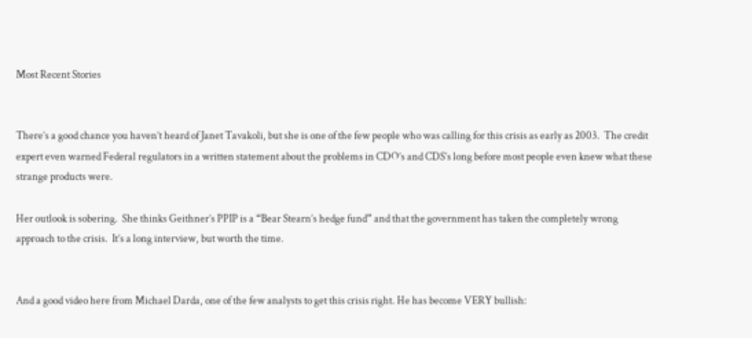Most Recent Stories


There’s a good chance you haven’t heard of Janet Tavakoli, but she is one of the few people who was calling for this crisis as early as 2003.  The credit expert even warned Federal regulators in a written statement about the problems in CDO’s and CDS’s long before most people even knew what these strange products were.

Her outlook is sobering.  She thinks Geithner’s PPIP is a “Bear Stearn’s hedge fund” and that the government has taken the completely wrong approach to the crisis.  It’s a long interview, but worth the time.


And a good video here from Michael Darda, one of the few analysts to get this crisis right. He has become VERY bullish: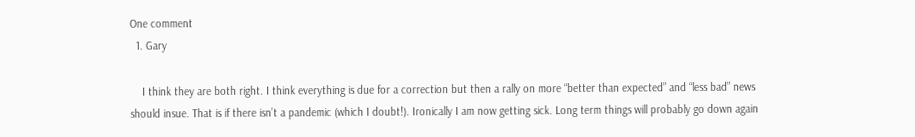One comment
  1. Gary

    I think they are both right. I think everything is due for a correction but then a rally on more “better than expected” and “less bad” news should insue. That is if there isn’t a pandemic (which I doubt!). Ironically I am now getting sick. Long term things will probably go down again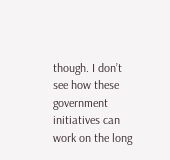though. I don’t see how these government initiatives can work on the long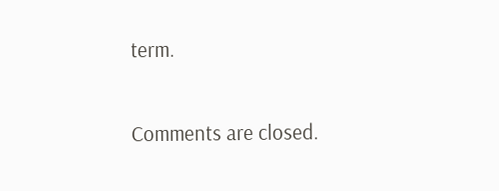term.

Comments are closed.